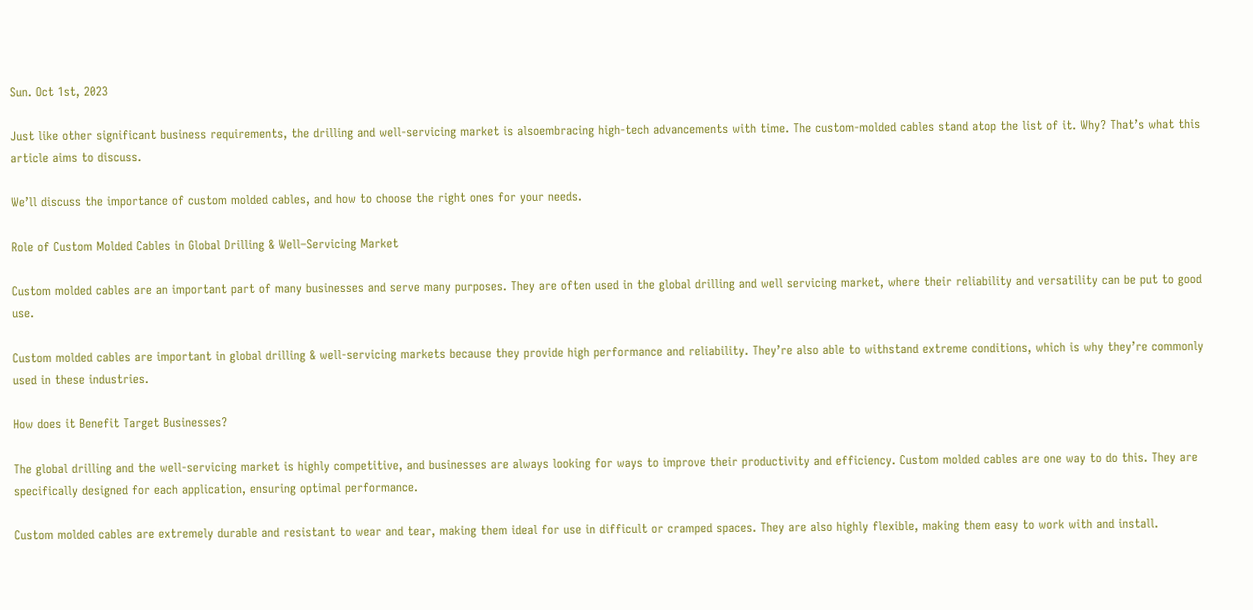Sun. Oct 1st, 2023

Just like other significant business requirements, the drilling and well-servicing market is alsoembracing high-tech advancements with time. The custom-molded cables stand atop the list of it. Why? That’s what this article aims to discuss.

We’ll discuss the importance of custom molded cables, and how to choose the right ones for your needs.

Role of Custom Molded Cables in Global Drilling & Well–Servicing Market

Custom molded cables are an important part of many businesses and serve many purposes. They are often used in the global drilling and well servicing market, where their reliability and versatility can be put to good use.

Custom molded cables are important in global drilling & well-servicing markets because they provide high performance and reliability. They’re also able to withstand extreme conditions, which is why they’re commonly used in these industries.

How does it Benefit Target Businesses?

The global drilling and the well-servicing market is highly competitive, and businesses are always looking for ways to improve their productivity and efficiency. Custom molded cables are one way to do this. They are specifically designed for each application, ensuring optimal performance.

Custom molded cables are extremely durable and resistant to wear and tear, making them ideal for use in difficult or cramped spaces. They are also highly flexible, making them easy to work with and install.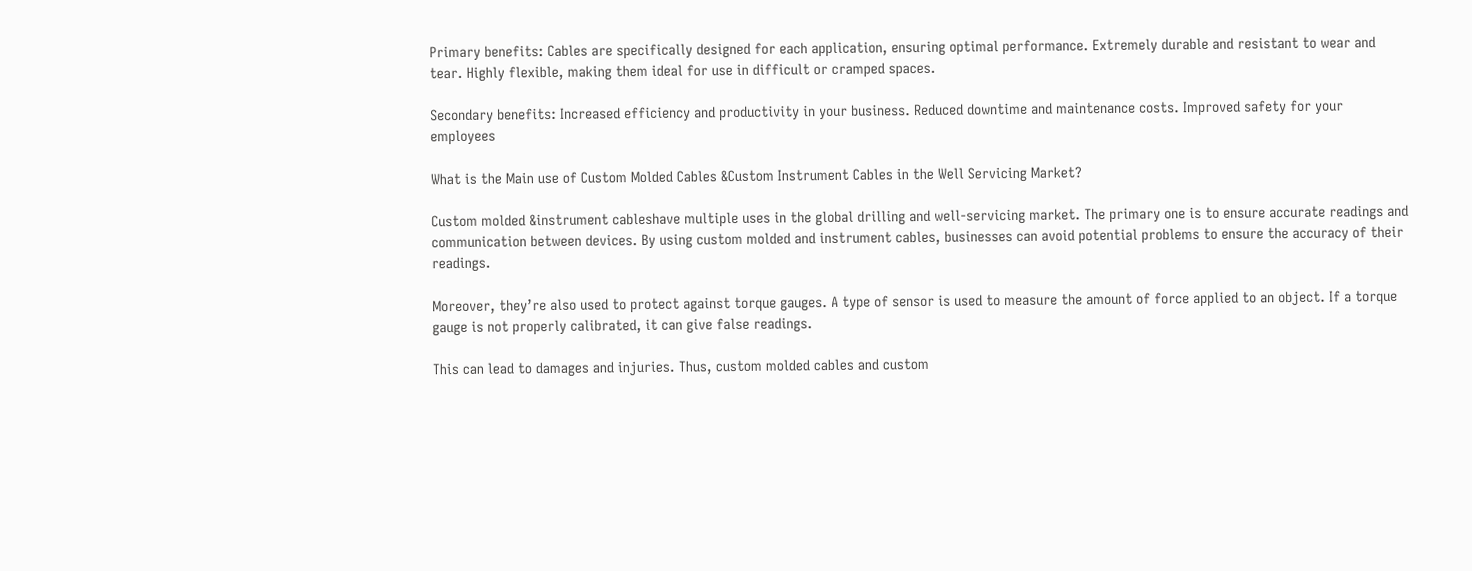Primary benefits: Cables are specifically designed for each application, ensuring optimal performance. Extremely durable and resistant to wear and tear. Highly flexible, making them ideal for use in difficult or cramped spaces.

Secondary benefits: Increased efficiency and productivity in your business. Reduced downtime and maintenance costs. Improved safety for your employees

What is the Main use of Custom Molded Cables &Custom Instrument Cables in the Well Servicing Market?

Custom molded &instrument cableshave multiple uses in the global drilling and well-servicing market. The primary one is to ensure accurate readings and communication between devices. By using custom molded and instrument cables, businesses can avoid potential problems to ensure the accuracy of their readings.

Moreover, they’re also used to protect against torque gauges. A type of sensor is used to measure the amount of force applied to an object. If a torque gauge is not properly calibrated, it can give false readings.

This can lead to damages and injuries. Thus, custom molded cables and custom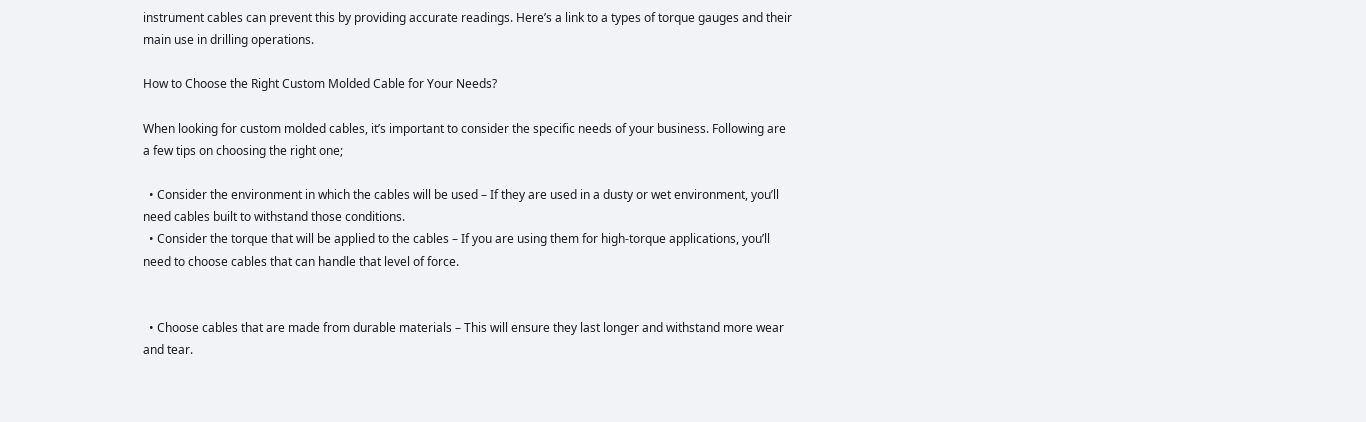instrument cables can prevent this by providing accurate readings. Here’s a link to a types of torque gauges and their main use in drilling operations.

How to Choose the Right Custom Molded Cable for Your Needs?

When looking for custom molded cables, it’s important to consider the specific needs of your business. Following are a few tips on choosing the right one;

  • Consider the environment in which the cables will be used – If they are used in a dusty or wet environment, you’ll need cables built to withstand those conditions.
  • Consider the torque that will be applied to the cables – If you are using them for high-torque applications, you’ll need to choose cables that can handle that level of force.


  • Choose cables that are made from durable materials – This will ensure they last longer and withstand more wear and tear.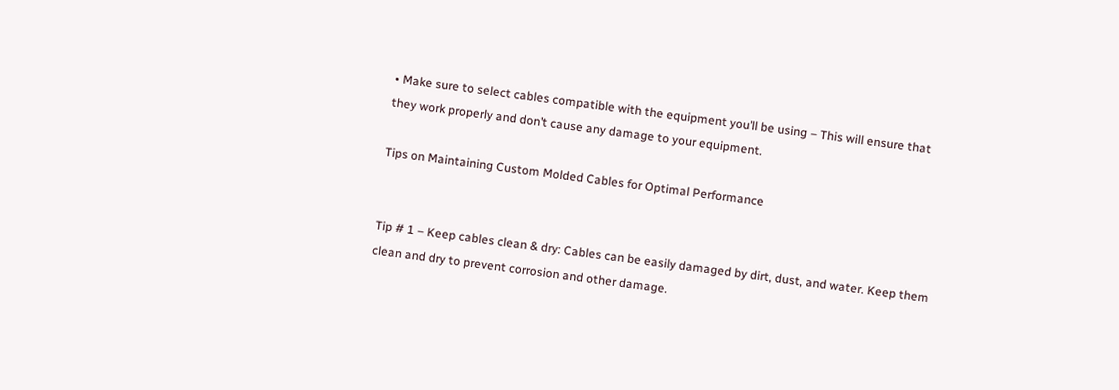• Make sure to select cables compatible with the equipment you’ll be using – This will ensure that they work properly and don’t cause any damage to your equipment.

Tips on Maintaining Custom Molded Cables for Optimal Performance


Tip # 1 – Keep cables clean & dry: Cables can be easily damaged by dirt, dust, and water. Keep them clean and dry to prevent corrosion and other damage.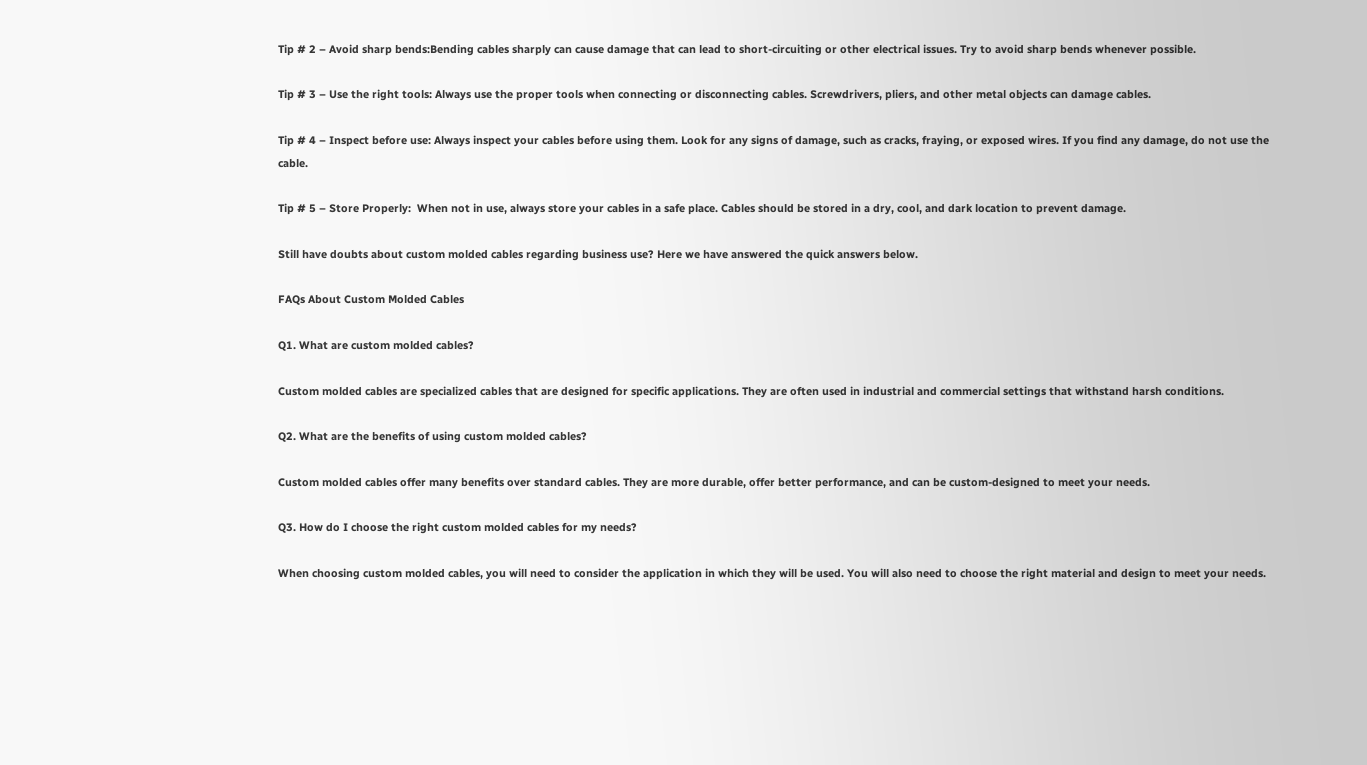Tip # 2 – Avoid sharp bends:Bending cables sharply can cause damage that can lead to short-circuiting or other electrical issues. Try to avoid sharp bends whenever possible.

Tip # 3 – Use the right tools: Always use the proper tools when connecting or disconnecting cables. Screwdrivers, pliers, and other metal objects can damage cables.

Tip # 4 – Inspect before use: Always inspect your cables before using them. Look for any signs of damage, such as cracks, fraying, or exposed wires. If you find any damage, do not use the cable.

Tip # 5 – Store Properly:  When not in use, always store your cables in a safe place. Cables should be stored in a dry, cool, and dark location to prevent damage.

Still have doubts about custom molded cables regarding business use? Here we have answered the quick answers below.

FAQs About Custom Molded Cables

Q1. What are custom molded cables?

Custom molded cables are specialized cables that are designed for specific applications. They are often used in industrial and commercial settings that withstand harsh conditions.

Q2. What are the benefits of using custom molded cables?

Custom molded cables offer many benefits over standard cables. They are more durable, offer better performance, and can be custom-designed to meet your needs.

Q3. How do I choose the right custom molded cables for my needs?

When choosing custom molded cables, you will need to consider the application in which they will be used. You will also need to choose the right material and design to meet your needs.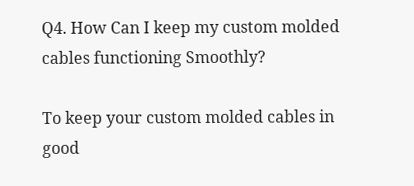Q4. How Can I keep my custom molded cables functioning Smoothly?

To keep your custom molded cables in good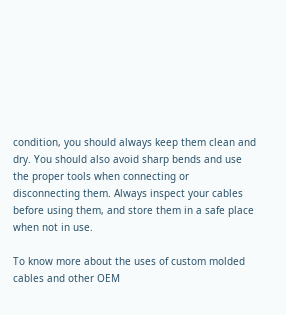condition, you should always keep them clean and dry. You should also avoid sharp bends and use the proper tools when connecting or disconnecting them. Always inspect your cables before using them, and store them in a safe place when not in use.

To know more about the uses of custom molded cables and other OEM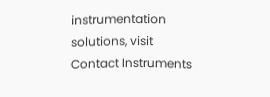instrumentation solutions, visit Contact Instruments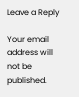Leave a Reply

Your email address will not be published.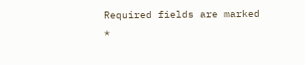Required fields are marked *